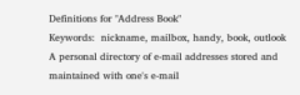Definitions for "Address Book"
Keywords:  nickname, mailbox, handy, book, outlook
A personal directory of e-mail addresses stored and maintained with one's e-mail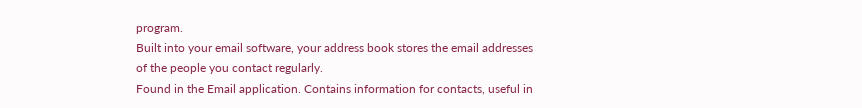program.
Built into your email software, your address book stores the email addresses of the people you contact regularly.
Found in the Email application. Contains information for contacts, useful in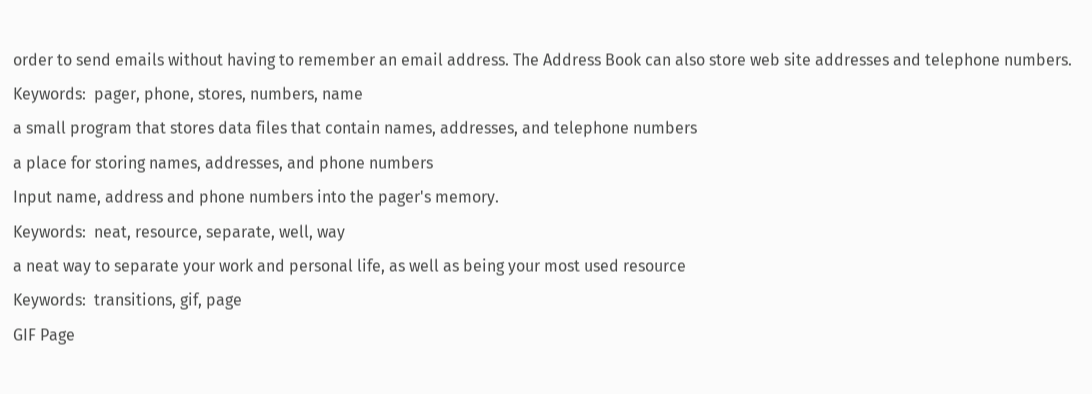order to send emails without having to remember an email address. The Address Book can also store web site addresses and telephone numbers.
Keywords:  pager, phone, stores, numbers, name
a small program that stores data files that contain names, addresses, and telephone numbers
a place for storing names, addresses, and phone numbers
Input name, address and phone numbers into the pager's memory.
Keywords:  neat, resource, separate, well, way
a neat way to separate your work and personal life, as well as being your most used resource
Keywords:  transitions, gif, page
GIF Page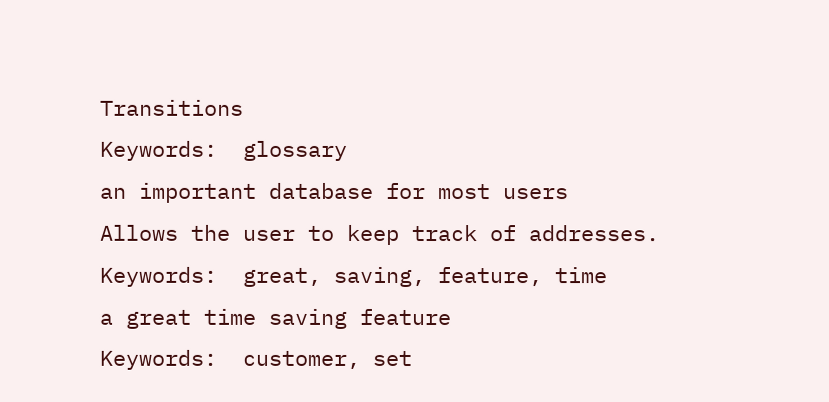Transitions
Keywords:  glossary
an important database for most users
Allows the user to keep track of addresses.
Keywords:  great, saving, feature, time
a great time saving feature
Keywords:  customer, set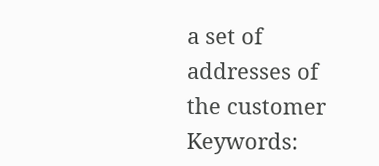a set of addresses of the customer
Keywords: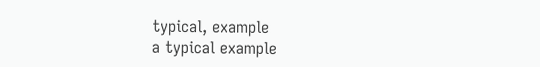typical, example
a typical example